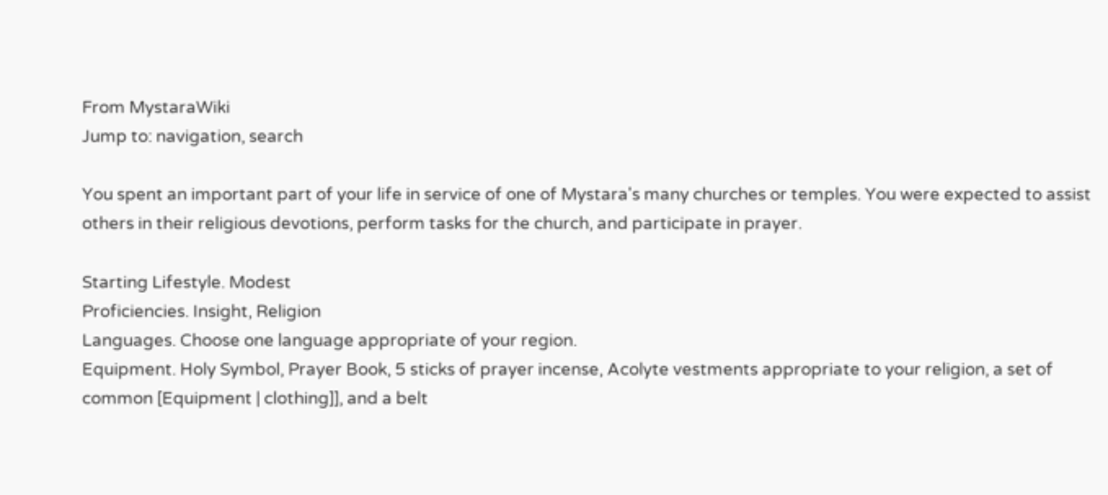From MystaraWiki
Jump to: navigation, search

You spent an important part of your life in service of one of Mystara's many churches or temples. You were expected to assist others in their religious devotions, perform tasks for the church, and participate in prayer.

Starting Lifestyle. Modest
Proficiencies. Insight, Religion
Languages. Choose one language appropriate of your region.
Equipment. Holy Symbol, Prayer Book, 5 sticks of prayer incense, Acolyte vestments appropriate to your religion, a set of common [Equipment | clothing]], and a belt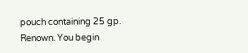pouch containing 25 gp.
Renown. You begin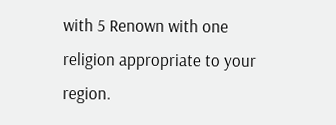with 5 Renown with one religion appropriate to your region.